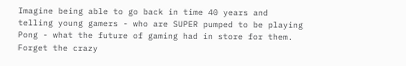Imagine being able to go back in time 40 years and telling young gamers - who are SUPER pumped to be playing Pong - what the future of gaming had in store for them. Forget the crazy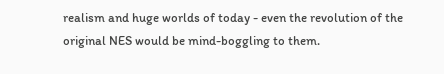realism and huge worlds of today - even the revolution of the original NES would be mind-boggling to them.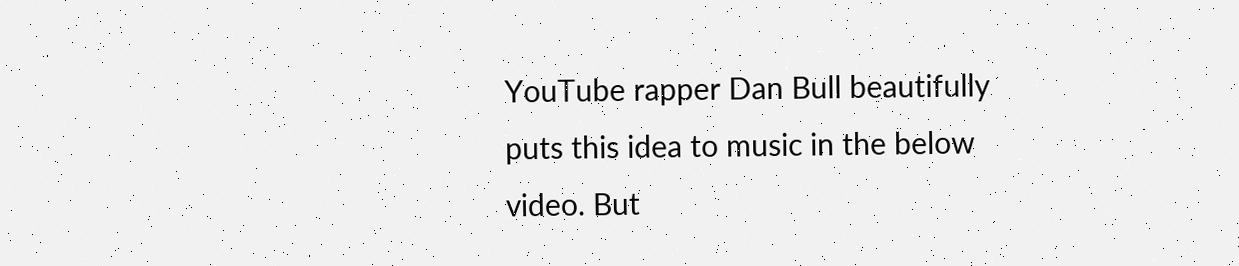YouTube rapper Dan Bull beautifully puts this idea to music in the below video. But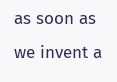as soon as we invent a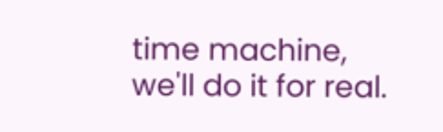time machine, we'll do it for real.